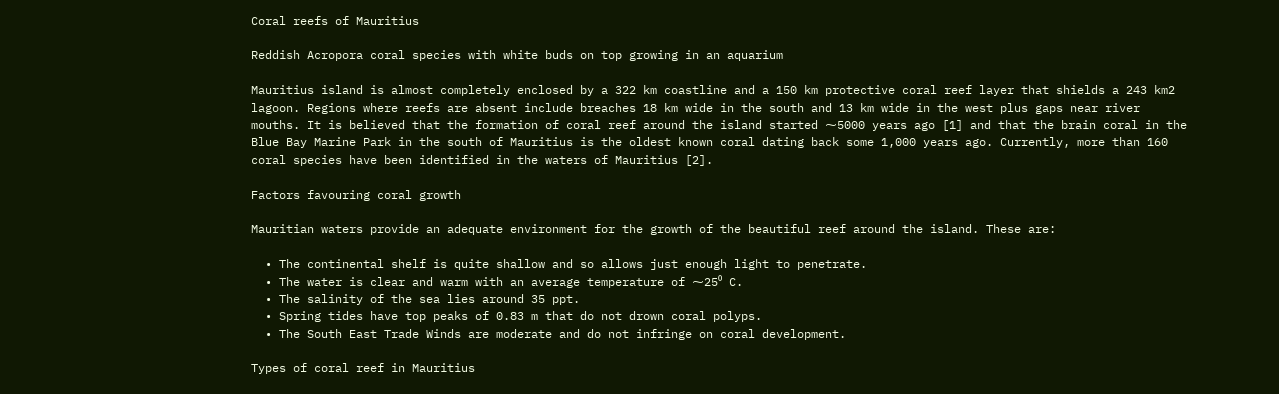Coral reefs of Mauritius

Reddish Acropora coral species with white buds on top growing in an aquarium

Mauritius island is almost completely enclosed by a 322 km coastline and a 150 km protective coral reef layer that shields a 243 km2 lagoon. Regions where reefs are absent include breaches 18 km wide in the south and 13 km wide in the west plus gaps near river mouths. It is believed that the formation of coral reef around the island started ⁓5000 years ago [1] and that the brain coral in the Blue Bay Marine Park in the south of Mauritius is the oldest known coral dating back some 1,000 years ago. Currently, more than 160 coral species have been identified in the waters of Mauritius [2].

Factors favouring coral growth

Mauritian waters provide an adequate environment for the growth of the beautiful reef around the island. These are:

  • The continental shelf is quite shallow and so allows just enough light to penetrate.
  • The water is clear and warm with an average temperature of ⁓25⁰ C.
  • The salinity of the sea lies around 35 ppt.
  • Spring tides have top peaks of 0.83 m that do not drown coral polyps.
  • The South East Trade Winds are moderate and do not infringe on coral development.

Types of coral reef in Mauritius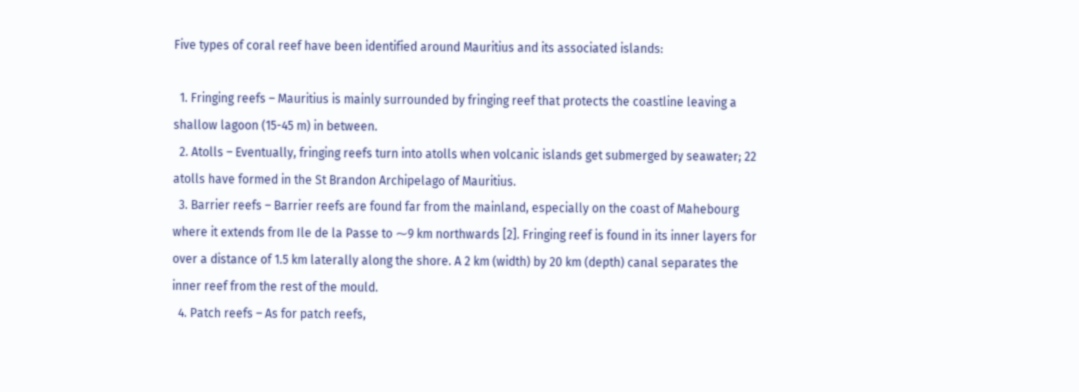Five types of coral reef have been identified around Mauritius and its associated islands:

  1. Fringing reefs – Mauritius is mainly surrounded by fringing reef that protects the coastline leaving a shallow lagoon (15-45 m) in between.
  2. Atolls – Eventually, fringing reefs turn into atolls when volcanic islands get submerged by seawater; 22 atolls have formed in the St Brandon Archipelago of Mauritius.
  3. Barrier reefs – Barrier reefs are found far from the mainland, especially on the coast of Mahebourg where it extends from Ile de la Passe to ⁓9 km northwards [2]. Fringing reef is found in its inner layers for over a distance of 1.5 km laterally along the shore. A 2 km (width) by 20 km (depth) canal separates the inner reef from the rest of the mould.
  4. Patch reefs – As for patch reefs,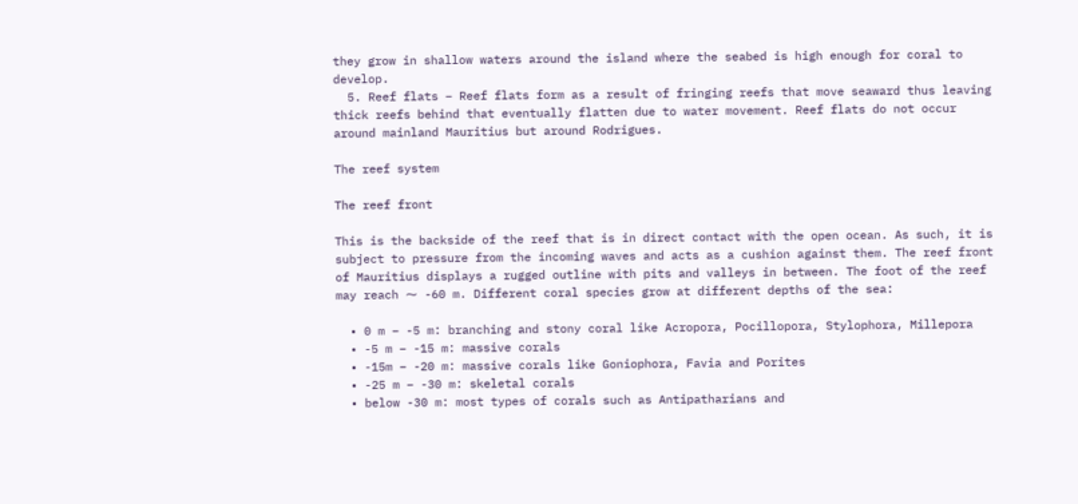they grow in shallow waters around the island where the seabed is high enough for coral to develop.
  5. Reef flats – Reef flats form as a result of fringing reefs that move seaward thus leaving thick reefs behind that eventually flatten due to water movement. Reef flats do not occur around mainland Mauritius but around Rodrigues.

The reef system

The reef front

This is the backside of the reef that is in direct contact with the open ocean. As such, it is subject to pressure from the incoming waves and acts as a cushion against them. The reef front of Mauritius displays a rugged outline with pits and valleys in between. The foot of the reef may reach ⁓ -60 m. Different coral species grow at different depths of the sea:

  • 0 m – -5 m: branching and stony coral like Acropora, Pocillopora, Stylophora, Millepora
  • -5 m – -15 m: massive corals
  • -15m – -20 m: massive corals like Goniophora, Favia and Porites
  • -25 m – -30 m: skeletal corals
  • below -30 m: most types of corals such as Antipatharians and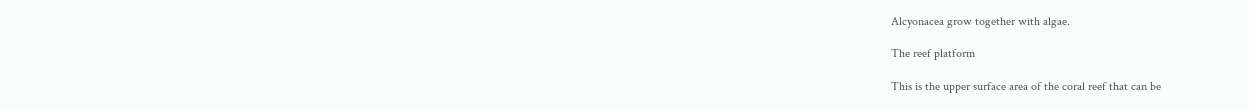Alcyonacea grow together with algae.

The reef platform

This is the upper surface area of the coral reef that can be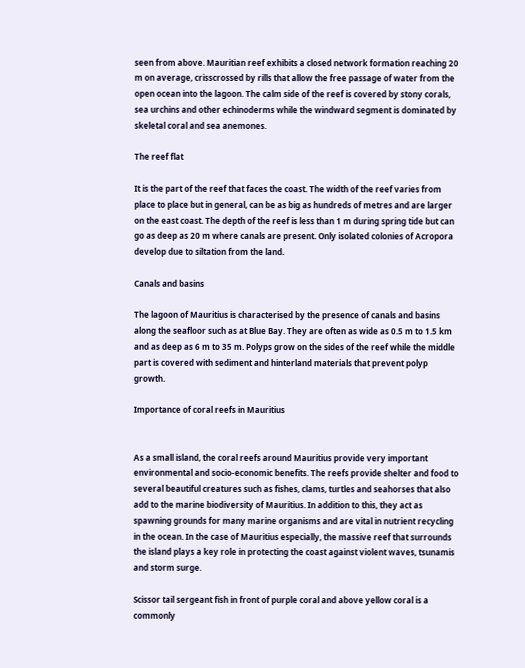seen from above. Mauritian reef exhibits a closed network formation reaching 20 m on average, crisscrossed by rills that allow the free passage of water from the open ocean into the lagoon. The calm side of the reef is covered by stony corals, sea urchins and other echinoderms while the windward segment is dominated by skeletal coral and sea anemones.

The reef flat

It is the part of the reef that faces the coast. The width of the reef varies from place to place but in general, can be as big as hundreds of metres and are larger on the east coast. The depth of the reef is less than 1 m during spring tide but can go as deep as 20 m where canals are present. Only isolated colonies of Acropora develop due to siltation from the land.

Canals and basins

The lagoon of Mauritius is characterised by the presence of canals and basins along the seafloor such as at Blue Bay. They are often as wide as 0.5 m to 1.5 km and as deep as 6 m to 35 m. Polyps grow on the sides of the reef while the middle part is covered with sediment and hinterland materials that prevent polyp growth.

Importance of coral reefs in Mauritius


As a small island, the coral reefs around Mauritius provide very important environmental and socio-economic benefits. The reefs provide shelter and food to several beautiful creatures such as fishes, clams, turtles and seahorses that also add to the marine biodiversity of Mauritius. In addition to this, they act as spawning grounds for many marine organisms and are vital in nutrient recycling in the ocean. In the case of Mauritius especially, the massive reef that surrounds the island plays a key role in protecting the coast against violent waves, tsunamis and storm surge.

Scissor tail sergeant fish in front of purple coral and above yellow coral is a commonly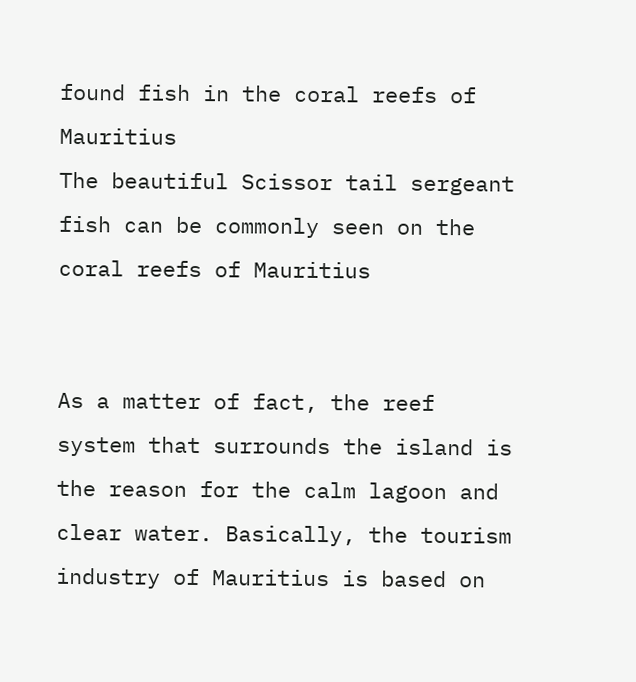found fish in the coral reefs of Mauritius
The beautiful Scissor tail sergeant fish can be commonly seen on the coral reefs of Mauritius


As a matter of fact, the reef system that surrounds the island is the reason for the calm lagoon and clear water. Basically, the tourism industry of Mauritius is based on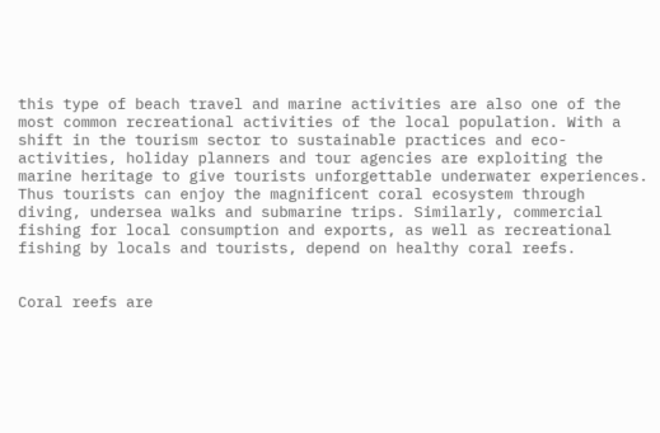this type of beach travel and marine activities are also one of the most common recreational activities of the local population. With a shift in the tourism sector to sustainable practices and eco-activities, holiday planners and tour agencies are exploiting the marine heritage to give tourists unforgettable underwater experiences. Thus tourists can enjoy the magnificent coral ecosystem through diving, undersea walks and submarine trips. Similarly, commercial fishing for local consumption and exports, as well as recreational fishing by locals and tourists, depend on healthy coral reefs.


Coral reefs are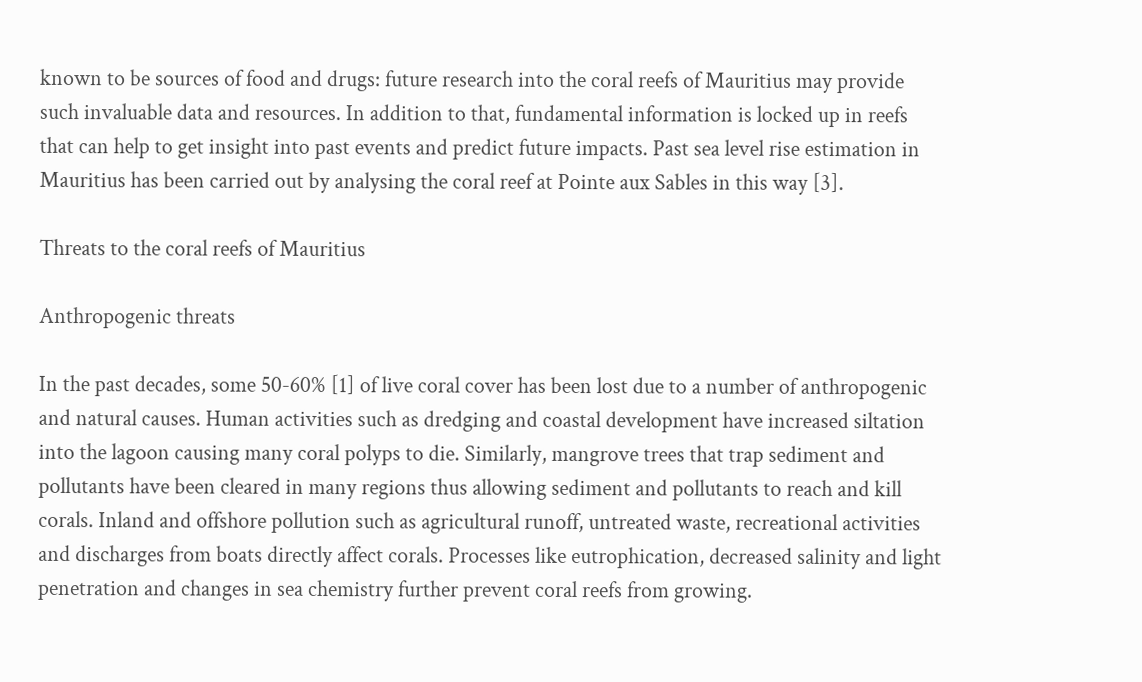known to be sources of food and drugs: future research into the coral reefs of Mauritius may provide such invaluable data and resources. In addition to that, fundamental information is locked up in reefs that can help to get insight into past events and predict future impacts. Past sea level rise estimation in Mauritius has been carried out by analysing the coral reef at Pointe aux Sables in this way [3].

Threats to the coral reefs of Mauritius

Anthropogenic threats

In the past decades, some 50-60% [1] of live coral cover has been lost due to a number of anthropogenic and natural causes. Human activities such as dredging and coastal development have increased siltation into the lagoon causing many coral polyps to die. Similarly, mangrove trees that trap sediment and pollutants have been cleared in many regions thus allowing sediment and pollutants to reach and kill corals. Inland and offshore pollution such as agricultural runoff, untreated waste, recreational activities and discharges from boats directly affect corals. Processes like eutrophication, decreased salinity and light penetration and changes in sea chemistry further prevent coral reefs from growing.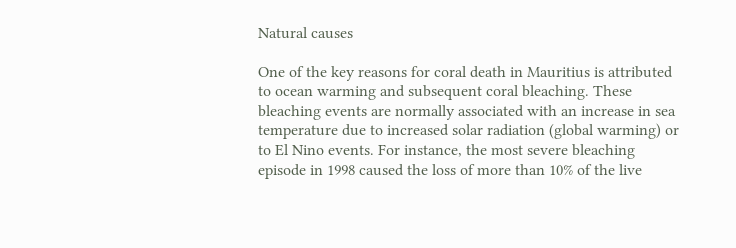Natural causes

One of the key reasons for coral death in Mauritius is attributed to ocean warming and subsequent coral bleaching. These bleaching events are normally associated with an increase in sea temperature due to increased solar radiation (global warming) or to El Nino events. For instance, the most severe bleaching episode in 1998 caused the loss of more than 10% of the live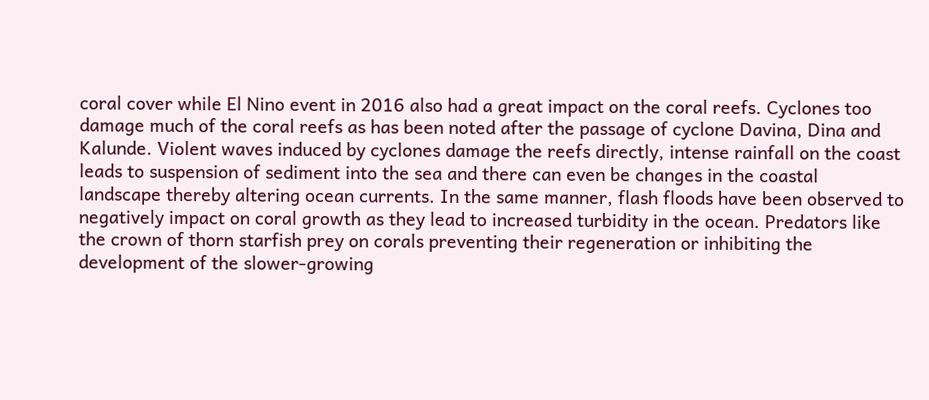coral cover while El Nino event in 2016 also had a great impact on the coral reefs. Cyclones too damage much of the coral reefs as has been noted after the passage of cyclone Davina, Dina and Kalunde. Violent waves induced by cyclones damage the reefs directly, intense rainfall on the coast leads to suspension of sediment into the sea and there can even be changes in the coastal landscape thereby altering ocean currents. In the same manner, flash floods have been observed to negatively impact on coral growth as they lead to increased turbidity in the ocean. Predators like the crown of thorn starfish prey on corals preventing their regeneration or inhibiting the development of the slower-growing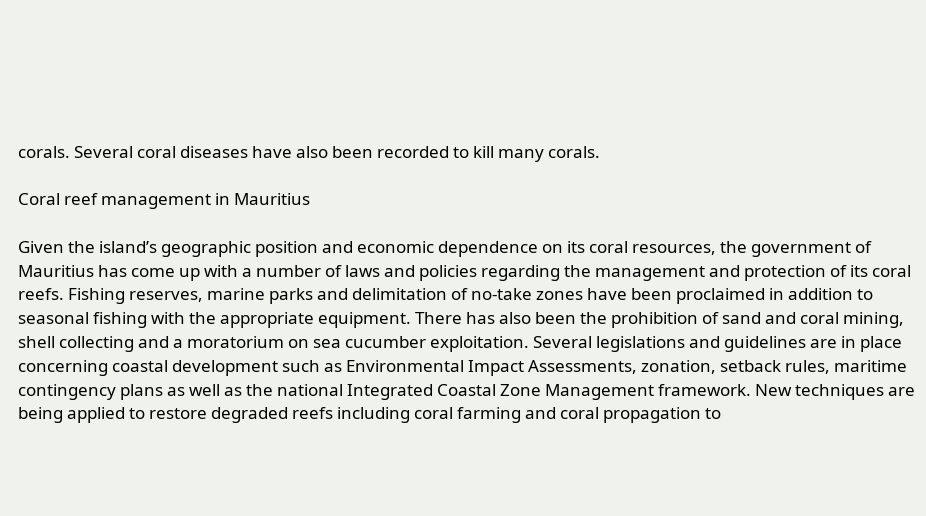corals. Several coral diseases have also been recorded to kill many corals.

Coral reef management in Mauritius

Given the island’s geographic position and economic dependence on its coral resources, the government of Mauritius has come up with a number of laws and policies regarding the management and protection of its coral reefs. Fishing reserves, marine parks and delimitation of no-take zones have been proclaimed in addition to seasonal fishing with the appropriate equipment. There has also been the prohibition of sand and coral mining, shell collecting and a moratorium on sea cucumber exploitation. Several legislations and guidelines are in place concerning coastal development such as Environmental Impact Assessments, zonation, setback rules, maritime contingency plans as well as the national Integrated Coastal Zone Management framework. New techniques are being applied to restore degraded reefs including coral farming and coral propagation to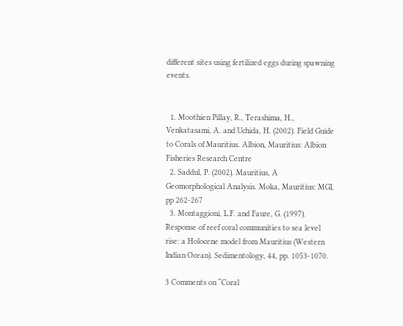different sites using fertilized eggs during spawning events.


  1. Moothien Pillay, R., Terashima, H., Venkatasami, A. and Uchida, H. (2002). Field Guide to Corals of Mauritius. Albion, Mauritius: Albion Fisheries Research Centre
  2. Saddul, P. (2002). Mauritius, A Geomorphological Analysis. Moka, Mauritius: MGI, pp 262-267
  3. Montaggioni, L.F. and Faure, G. (1997). Response of reef coral communities to sea level rise: a Holocene model from Mauritius (Western Indian Ocean). Sedimentology, 44, pp. 1053-1070.

3 Comments on “Coral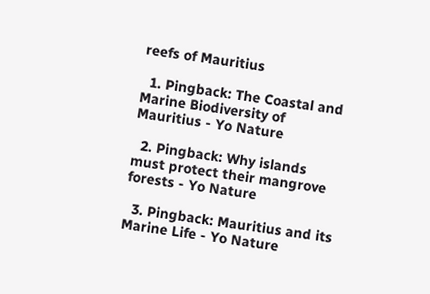reefs of Mauritius

  1. Pingback: The Coastal and Marine Biodiversity of Mauritius - Yo Nature

  2. Pingback: Why islands must protect their mangrove forests - Yo Nature

  3. Pingback: Mauritius and its Marine Life - Yo Nature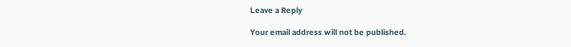Leave a Reply

Your email address will not be published.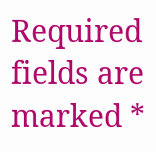Required fields are marked *